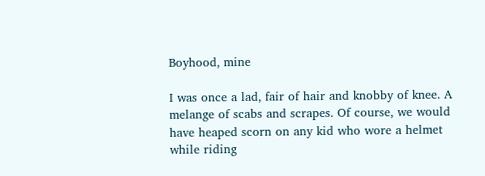Boyhood, mine

I was once a lad, fair of hair and knobby of knee. A melange of scabs and scrapes. Of course, we would have heaped scorn on any kid who wore a helmet while riding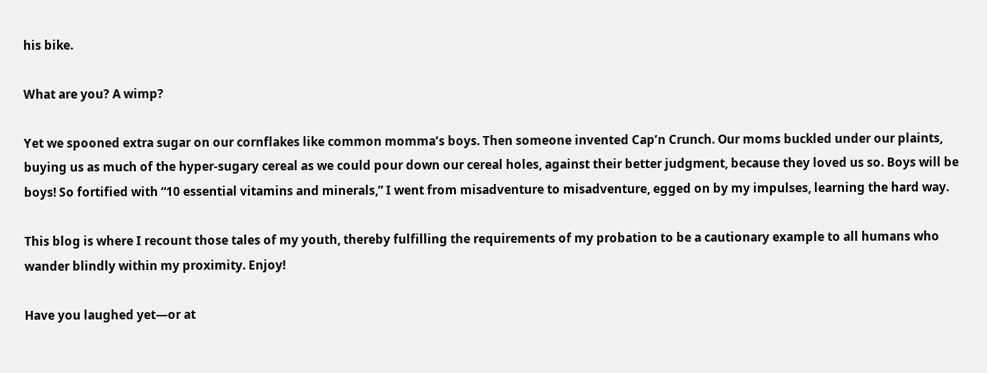his bike.

What are you? A wimp?

Yet we spooned extra sugar on our cornflakes like common momma’s boys. Then someone invented Cap’n Crunch. Our moms buckled under our plaints, buying us as much of the hyper-sugary cereal as we could pour down our cereal holes, against their better judgment, because they loved us so. Boys will be boys! So fortified with “10 essential vitamins and minerals,” I went from misadventure to misadventure, egged on by my impulses, learning the hard way.

This blog is where I recount those tales of my youth, thereby fulfilling the requirements of my probation to be a cautionary example to all humans who wander blindly within my proximity. Enjoy!

Have you laughed yet—or at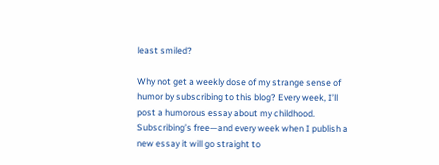least smiled?

Why not get a weekly dose of my strange sense of humor by subscribing to this blog? Every week, I’ll post a humorous essay about my childhood. Subscribing’s free—and every week when I publish a new essay it will go straight to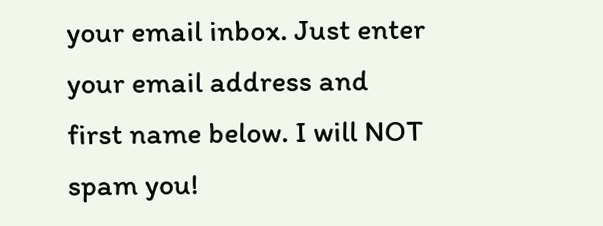your email inbox. Just enter your email address and first name below. I will NOT spam you!